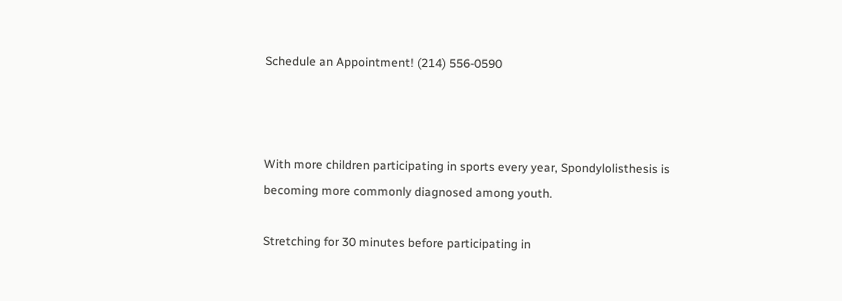Schedule an Appointment! (214) 556-0590



With more children participating in sports every year, Spondylolisthesis is becoming more commonly diagnosed among youth.

Stretching for 30 minutes before participating in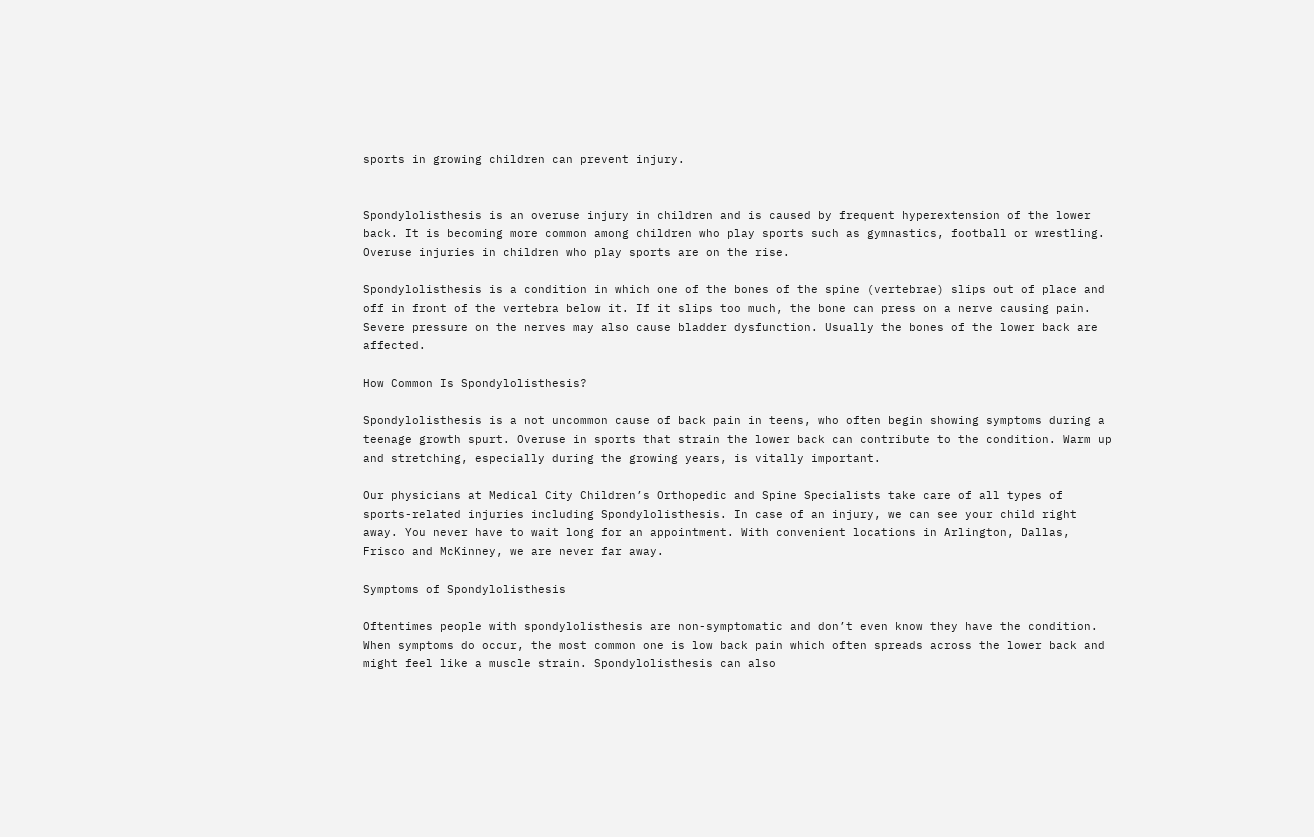sports in growing children can prevent injury.


Spondylolisthesis is an overuse injury in children and is caused by frequent hyperextension of the lower back. It is becoming more common among children who play sports such as gymnastics, football or wrestling. Overuse injuries in children who play sports are on the rise.

Spondylolisthesis is a condition in which one of the bones of the spine (vertebrae) slips out of place and off in front of the vertebra below it. If it slips too much, the bone can press on a nerve causing pain. Severe pressure on the nerves may also cause bladder dysfunction. Usually the bones of the lower back are affected.

How Common Is Spondylolisthesis?

Spondylolisthesis is a not uncommon cause of back pain in teens, who often begin showing symptoms during a teenage growth spurt. Overuse in sports that strain the lower back can contribute to the condition. Warm up and stretching, especially during the growing years, is vitally important.

Our physicians at Medical City Children’s Orthopedic and Spine Specialists take care of all types of sports-related injuries including Spondylolisthesis. In case of an injury, we can see your child right away. You never have to wait long for an appointment. With convenient locations in Arlington, Dallas, Frisco and McKinney, we are never far away.

Symptoms of Spondylolisthesis

Oftentimes people with spondylolisthesis are non-symptomatic and don’t even know they have the condition. When symptoms do occur, the most common one is low back pain which often spreads across the lower back and might feel like a muscle strain. Spondylolisthesis can also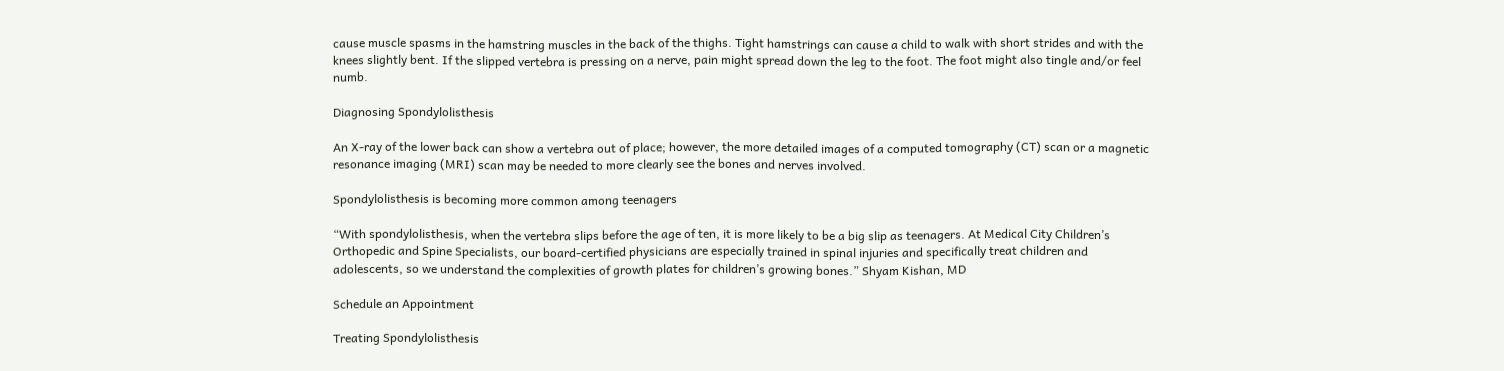cause muscle spasms in the hamstring muscles in the back of the thighs. Tight hamstrings can cause a child to walk with short strides and with the knees slightly bent. If the slipped vertebra is pressing on a nerve, pain might spread down the leg to the foot. The foot might also tingle and/or feel numb.

Diagnosing Spondylolisthesis

An X-ray of the lower back can show a vertebra out of place; however, the more detailed images of a computed tomography (CT) scan or a magnetic resonance imaging (MRI) scan may be needed to more clearly see the bones and nerves involved.

Spondylolisthesis is becoming more common among teenagers

“With spondylolisthesis, when the vertebra slips before the age of ten, it is more likely to be a big slip as teenagers. At Medical City Children’s Orthopedic and Spine Specialists, our board-certified physicians are especially trained in spinal injuries and specifically treat children and adolescents, so we understand the complexities of growth plates for children’s growing bones.” Shyam Kishan, MD

Schedule an Appointment

Treating Spondylolisthesis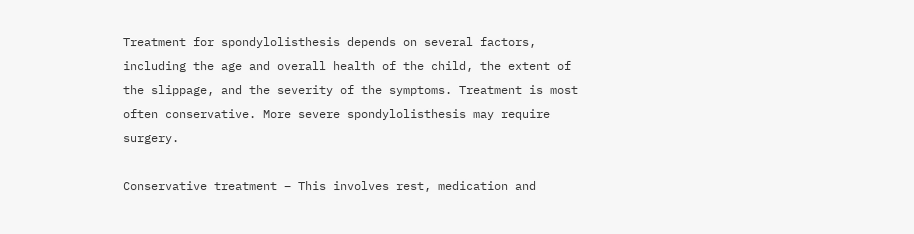Treatment for spondylolisthesis depends on several factors, including the age and overall health of the child, the extent of the slippage, and the severity of the symptoms. Treatment is most often conservative. More severe spondylolisthesis may require surgery.

Conservative treatment – This involves rest, medication and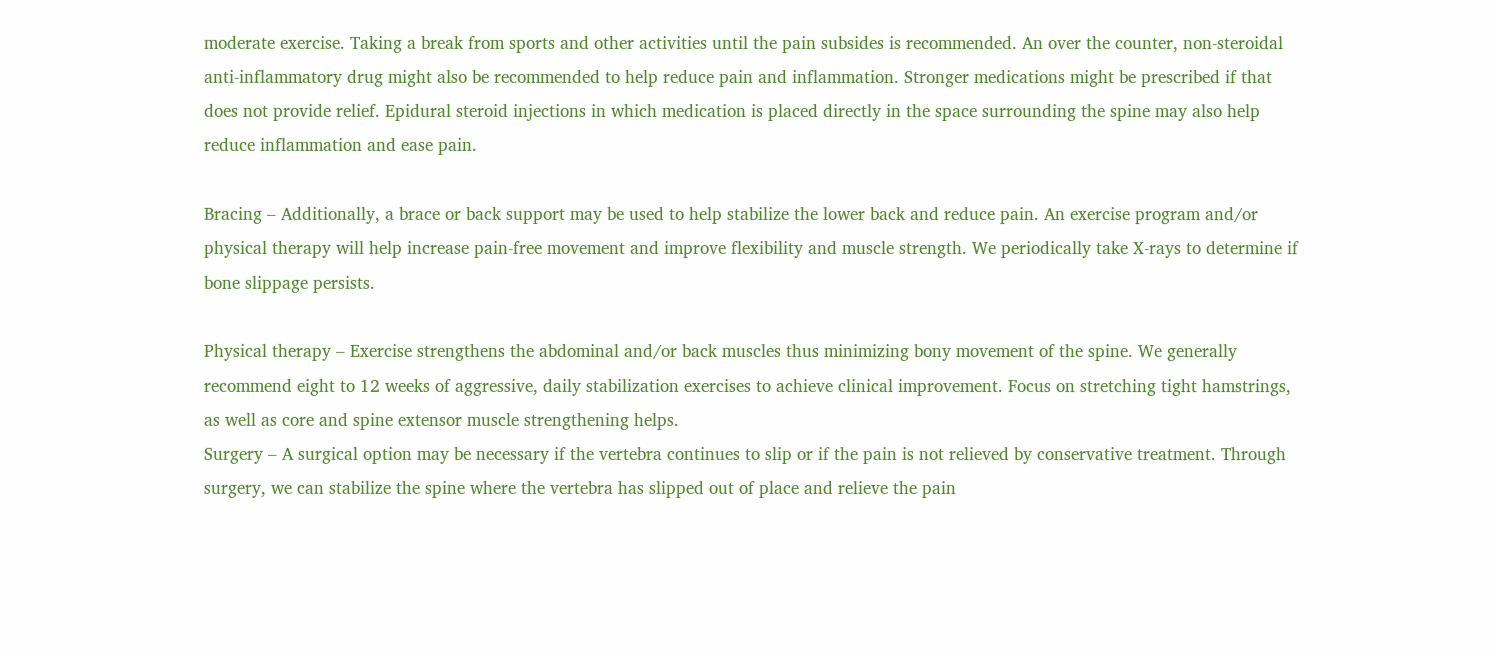moderate exercise. Taking a break from sports and other activities until the pain subsides is recommended. An over the counter, non-steroidal anti-inflammatory drug might also be recommended to help reduce pain and inflammation. Stronger medications might be prescribed if that does not provide relief. Epidural steroid injections in which medication is placed directly in the space surrounding the spine may also help reduce inflammation and ease pain.

Bracing – Additionally, a brace or back support may be used to help stabilize the lower back and reduce pain. An exercise program and/or physical therapy will help increase pain-free movement and improve flexibility and muscle strength. We periodically take X-rays to determine if bone slippage persists.

Physical therapy – Exercise strengthens the abdominal and/or back muscles thus minimizing bony movement of the spine. We generally recommend eight to 12 weeks of aggressive, daily stabilization exercises to achieve clinical improvement. Focus on stretching tight hamstrings, as well as core and spine extensor muscle strengthening helps.
Surgery – A surgical option may be necessary if the vertebra continues to slip or if the pain is not relieved by conservative treatment. Through surgery, we can stabilize the spine where the vertebra has slipped out of place and relieve the pain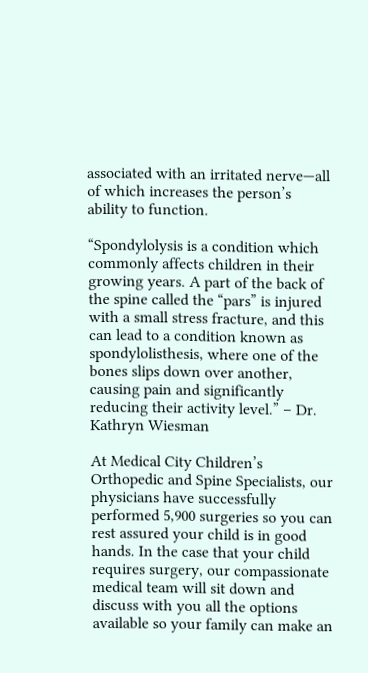associated with an irritated nerve—all of which increases the person’s ability to function.

“Spondylolysis is a condition which commonly affects children in their growing years. A part of the back of the spine called the “pars” is injured with a small stress fracture, and this can lead to a condition known as spondylolisthesis, where one of the bones slips down over another, causing pain and significantly reducing their activity level.” – Dr. Kathryn Wiesman

At Medical City Children’s Orthopedic and Spine Specialists, our physicians have successfully performed 5,900 surgeries so you can rest assured your child is in good hands. In the case that your child requires surgery, our compassionate medical team will sit down and discuss with you all the options available so your family can make an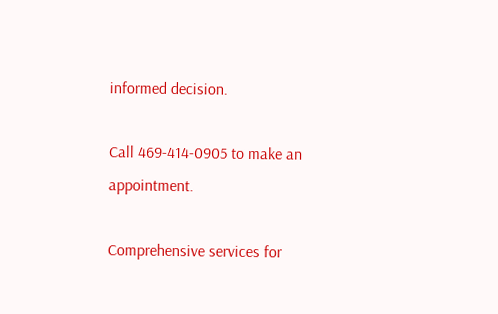informed decision.

Call 469-414-0905 to make an appointment.

Comprehensive services for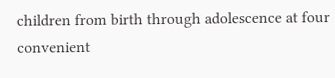children from birth through adolescence at four convenient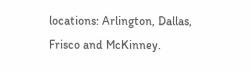locations: Arlington, Dallas, Frisco and McKinney.